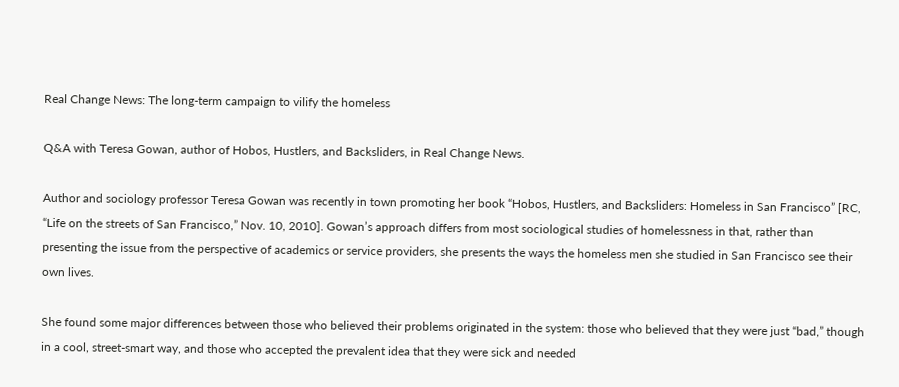Real Change News: The long-term campaign to vilify the homeless

Q&A with Teresa Gowan, author of Hobos, Hustlers, and Backsliders, in Real Change News.

Author and sociology professor Teresa Gowan was recently in town promoting her book “Hobos, Hustlers, and Backsliders: Homeless in San Francisco” [RC, “Life on the streets of San Francisco,” Nov. 10, 2010]. Gowan’s approach differs from most sociological studies of homelessness in that, rather than presenting the issue from the perspective of academics or service providers, she presents the ways the homeless men she studied in San Francisco see their own lives.

She found some major differences between those who believed their problems originated in the system: those who believed that they were just “bad,” though in a cool, street-smart way, and those who accepted the prevalent idea that they were sick and needed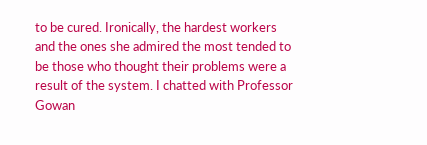to be cured. Ironically, the hardest workers and the ones she admired the most tended to be those who thought their problems were a result of the system. I chatted with Professor Gowan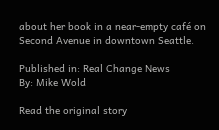about her book in a near-empty café on Second Avenue in downtown Seattle.

Published in: Real Change News
By: Mike Wold

Read the original story